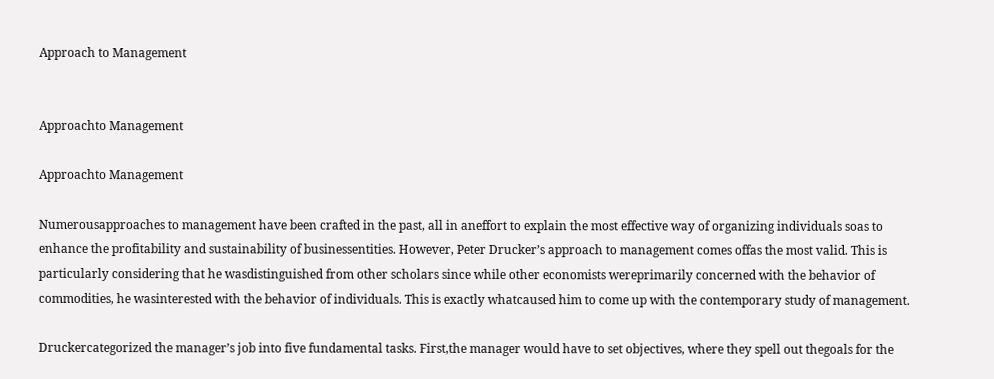Approach to Management


Approachto Management

Approachto Management

Numerousapproaches to management have been crafted in the past, all in aneffort to explain the most effective way of organizing individuals soas to enhance the profitability and sustainability of businessentities. However, Peter Drucker’s approach to management comes offas the most valid. This is particularly considering that he wasdistinguished from other scholars since while other economists wereprimarily concerned with the behavior of commodities, he wasinterested with the behavior of individuals. This is exactly whatcaused him to come up with the contemporary study of management.

Druckercategorized the manager’s job into five fundamental tasks. First,the manager would have to set objectives, where they spell out thegoals for the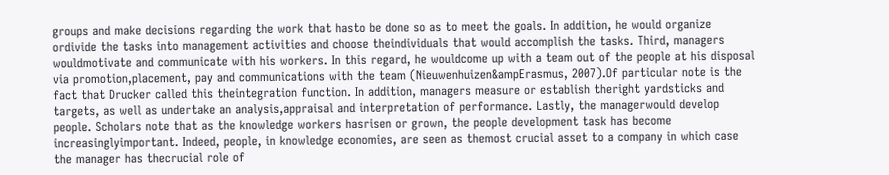groups and make decisions regarding the work that hasto be done so as to meet the goals. In addition, he would organize ordivide the tasks into management activities and choose theindividuals that would accomplish the tasks. Third, managers wouldmotivate and communicate with his workers. In this regard, he wouldcome up with a team out of the people at his disposal via promotion,placement, pay and communications with the team (Nieuwenhuizen&ampErasmus, 2007).Of particular note is the fact that Drucker called this theintegration function. In addition, managers measure or establish theright yardsticks and targets, as well as undertake an analysis,appraisal and interpretation of performance. Lastly, the managerwould develop people. Scholars note that as the knowledge workers hasrisen or grown, the people development task has become increasinglyimportant. Indeed, people, in knowledge economies, are seen as themost crucial asset to a company in which case the manager has thecrucial role of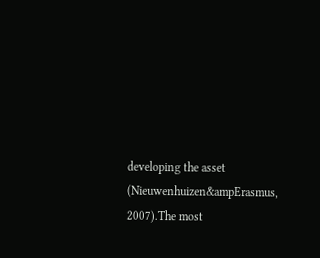developing the asset (Nieuwenhuizen&ampErasmus, 2007).The most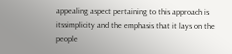appealing aspect pertaining to this approach is itssimplicity and the emphasis that it lays on the people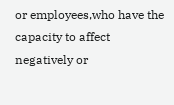or employees,who have the capacity to affect negatively or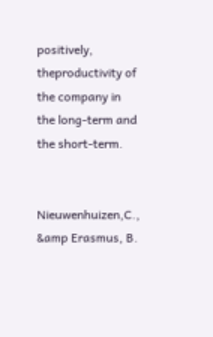positively, theproductivity of the company in the long-term and the short-term.


Nieuwenhuizen,C., &amp Erasmus, B.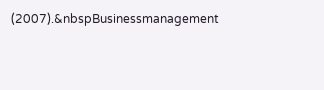(2007).&nbspBusinessmanagement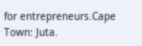for entrepreneurs.Cape Town: Juta.